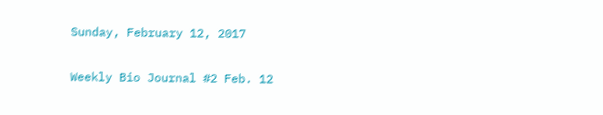Sunday, February 12, 2017

Weekly Bio Journal #2 Feb. 12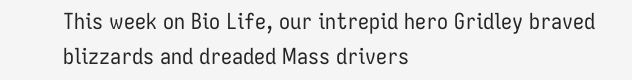This week on Bio Life, our intrepid hero Gridley braved blizzards and dreaded Mass drivers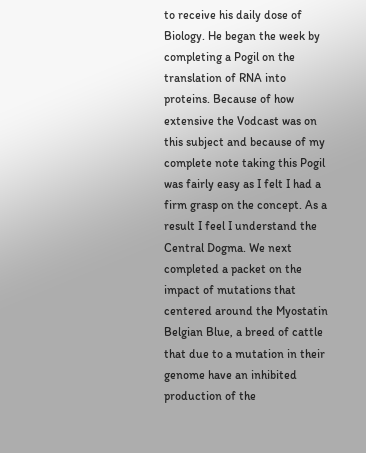to receive his daily dose of Biology. He began the week by completing a Pogil on the translation of RNA into proteins. Because of how extensive the Vodcast was on this subject and because of my complete note taking this Pogil was fairly easy as I felt I had a firm grasp on the concept. As a result I feel I understand the Central Dogma. We next completed a packet on the impact of mutations that centered around the Myostatin Belgian Blue, a breed of cattle that due to a mutation in their genome have an inhibited production of the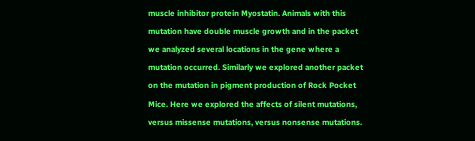muscle inhibitor protein Myostatin. Animals with this mutation have double muscle growth and in the packet we analyzed several locations in the gene where a mutation occurred. Similarly we explored another packet on the mutation in pigment production of Rock Pocket Mice. Here we explored the affects of silent mutations, versus missense mutations, versus nonsense mutations.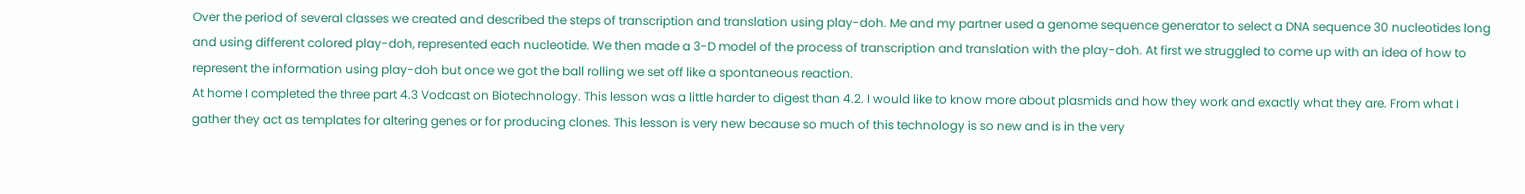Over the period of several classes we created and described the steps of transcription and translation using play-doh. Me and my partner used a genome sequence generator to select a DNA sequence 30 nucleotides long and using different colored play-doh, represented each nucleotide. We then made a 3-D model of the process of transcription and translation with the play-doh. At first we struggled to come up with an idea of how to represent the information using play-doh but once we got the ball rolling we set off like a spontaneous reaction.
At home I completed the three part 4.3 Vodcast on Biotechnology. This lesson was a little harder to digest than 4.2. I would like to know more about plasmids and how they work and exactly what they are. From what I gather they act as templates for altering genes or for producing clones. This lesson is very new because so much of this technology is so new and is in the very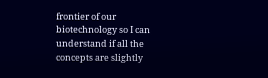frontier of our biotechnology so I can understand if all the concepts are slightly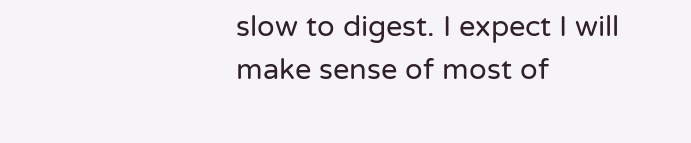slow to digest. I expect I will make sense of most of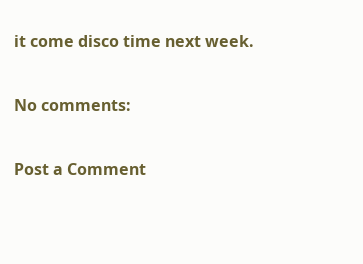it come disco time next week.

No comments:

Post a Comment